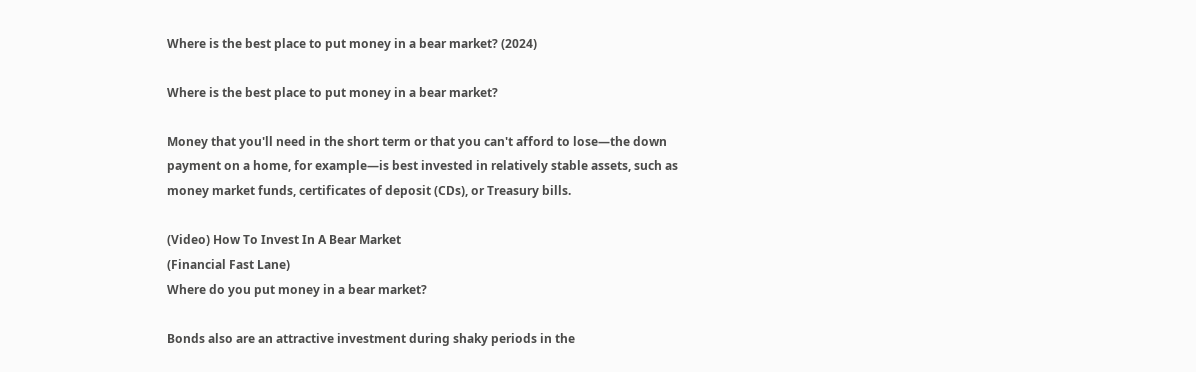Where is the best place to put money in a bear market? (2024)

Where is the best place to put money in a bear market?

Money that you'll need in the short term or that you can't afford to lose—the down payment on a home, for example—is best invested in relatively stable assets, such as money market funds, certificates of deposit (CDs), or Treasury bills.

(Video) How To Invest In A Bear Market
(Financial Fast Lane)
Where do you put money in a bear market?

Bonds also are an attractive investment during shaky periods in the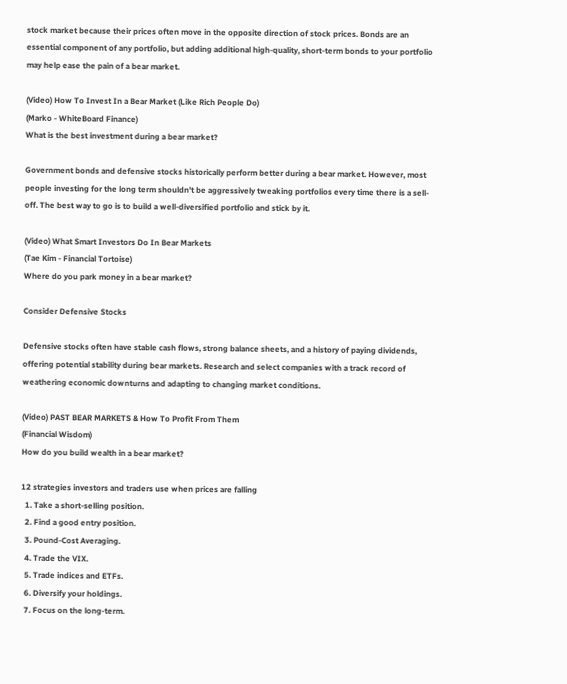stock market because their prices often move in the opposite direction of stock prices. Bonds are an essential component of any portfolio, but adding additional high-quality, short-term bonds to your portfolio may help ease the pain of a bear market.

(Video) How To Invest In a Bear Market (Like Rich People Do)
(Marko - WhiteBoard Finance)
What is the best investment during a bear market?

Government bonds and defensive stocks historically perform better during a bear market. However, most people investing for the long term shouldn't be aggressively tweaking portfolios every time there is a sell-off. The best way to go is to build a well-diversified portfolio and stick by it.

(Video) What Smart Investors Do In Bear Markets
(Tae Kim - Financial Tortoise)
Where do you park money in a bear market?

Consider Defensive Stocks

Defensive stocks often have stable cash flows, strong balance sheets, and a history of paying dividends, offering potential stability during bear markets. Research and select companies with a track record of weathering economic downturns and adapting to changing market conditions.

(Video) PAST BEAR MARKETS & How To Profit From Them
(Financial Wisdom)
How do you build wealth in a bear market?

12 strategies investors and traders use when prices are falling
  1. Take a short-selling position.
  2. Find a good entry position.
  3. Pound-Cost Averaging.
  4. Trade the VIX.
  5. Trade indices and ETFs.
  6. Diversify your holdings.
  7. Focus on the long-term.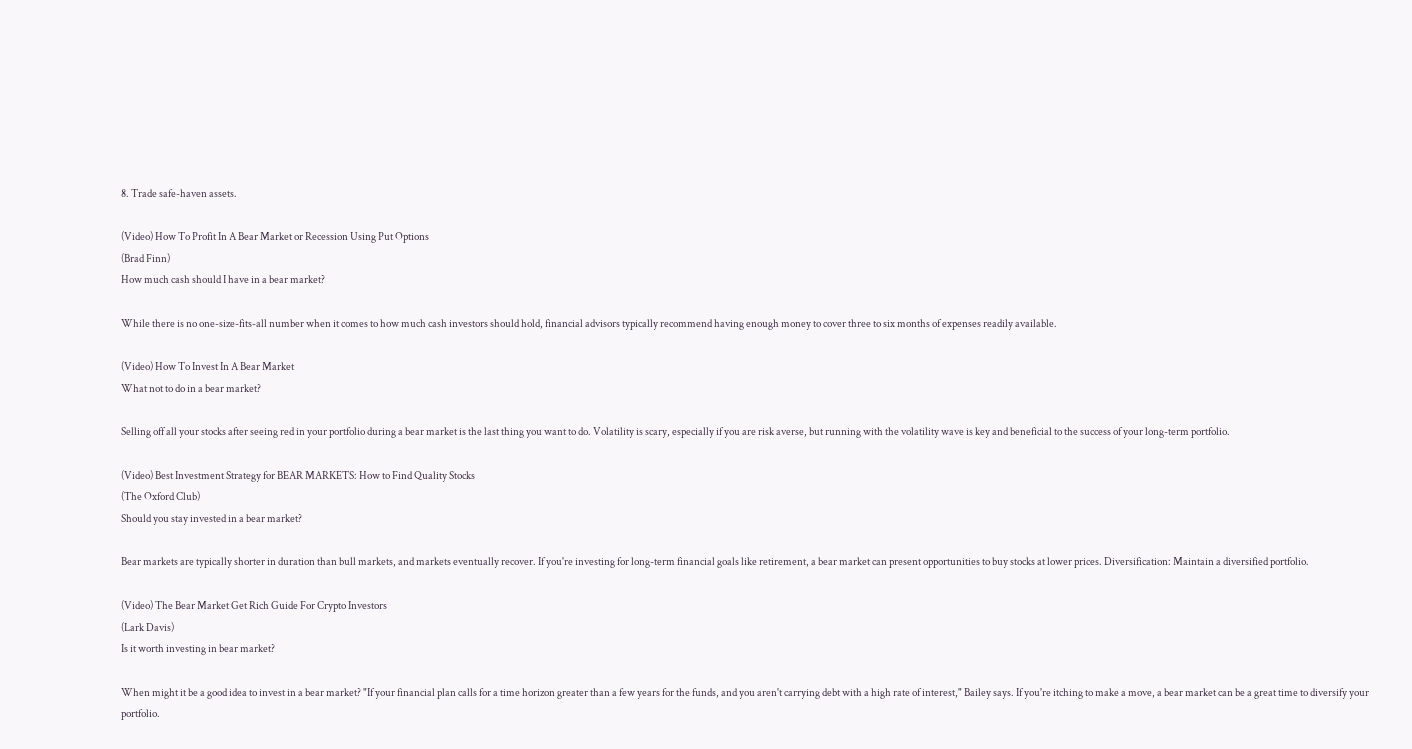8. Trade safe-haven assets.

(Video) How To Profit In A Bear Market or Recession Using Put Options
(Brad Finn)
How much cash should I have in a bear market?

While there is no one-size-fits-all number when it comes to how much cash investors should hold, financial advisors typically recommend having enough money to cover three to six months of expenses readily available.

(Video) How To Invest In A Bear Market
What not to do in a bear market?

Selling off all your stocks after seeing red in your portfolio during a bear market is the last thing you want to do. Volatility is scary, especially if you are risk averse, but running with the volatility wave is key and beneficial to the success of your long-term portfolio.

(Video) Best Investment Strategy for BEAR MARKETS: How to Find Quality Stocks
(The Oxford Club)
Should you stay invested in a bear market?

Bear markets are typically shorter in duration than bull markets, and markets eventually recover. If you're investing for long-term financial goals like retirement, a bear market can present opportunities to buy stocks at lower prices. Diversification: Maintain a diversified portfolio.

(Video) The Bear Market Get Rich Guide For Crypto Investors
(Lark Davis)
Is it worth investing in bear market?

When might it be a good idea to invest in a bear market? "If your financial plan calls for a time horizon greater than a few years for the funds, and you aren't carrying debt with a high rate of interest," Bailey says. If you're itching to make a move, a bear market can be a great time to diversify your portfolio.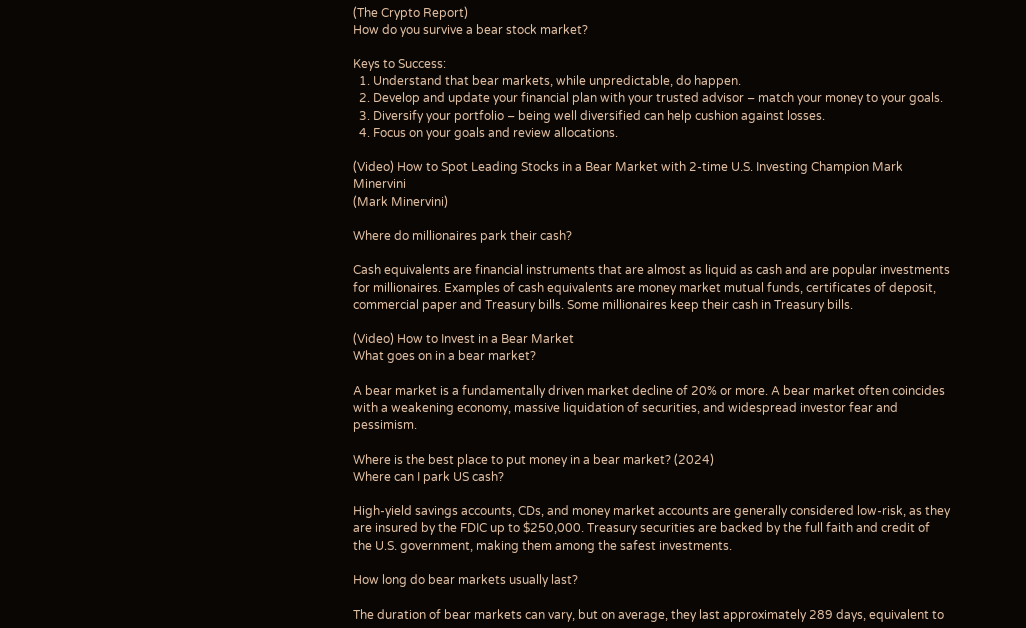(The Crypto Report)
How do you survive a bear stock market?

Keys to Success:
  1. Understand that bear markets, while unpredictable, do happen.
  2. Develop and update your financial plan with your trusted advisor – match your money to your goals.
  3. Diversify your portfolio – being well diversified can help cushion against losses.
  4. Focus on your goals and review allocations.

(Video) How to Spot Leading Stocks in a Bear Market with 2-time U.S. Investing Champion Mark Minervini
(Mark Minervini)

Where do millionaires park their cash?

Cash equivalents are financial instruments that are almost as liquid as cash and are popular investments for millionaires. Examples of cash equivalents are money market mutual funds, certificates of deposit, commercial paper and Treasury bills. Some millionaires keep their cash in Treasury bills.

(Video) How to Invest in a Bear Market
What goes on in a bear market?

A bear market is a fundamentally driven market decline of 20% or more. A bear market often coincides with a weakening economy, massive liquidation of securities, and widespread investor fear and pessimism.

Where is the best place to put money in a bear market? (2024)
Where can I park US cash?

High-yield savings accounts, CDs, and money market accounts are generally considered low-risk, as they are insured by the FDIC up to $250,000. Treasury securities are backed by the full faith and credit of the U.S. government, making them among the safest investments.

How long do bear markets usually last?

The duration of bear markets can vary, but on average, they last approximately 289 days, equivalent to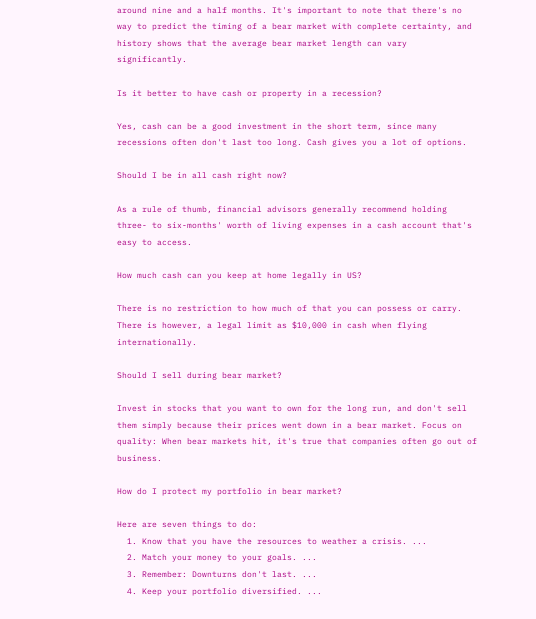around nine and a half months. It's important to note that there's no way to predict the timing of a bear market with complete certainty, and history shows that the average bear market length can vary significantly.

Is it better to have cash or property in a recession?

Yes, cash can be a good investment in the short term, since many recessions often don't last too long. Cash gives you a lot of options.

Should I be in all cash right now?

As a rule of thumb, financial advisors generally recommend holding three- to six-months' worth of living expenses in a cash account that's easy to access.

How much cash can you keep at home legally in US?

There is no restriction to how much of that you can possess or carry. There is however, a legal limit as $10,000 in cash when flying internationally.

Should I sell during bear market?

Invest in stocks that you want to own for the long run, and don't sell them simply because their prices went down in a bear market. Focus on quality: When bear markets hit, it's true that companies often go out of business.

How do I protect my portfolio in bear market?

Here are seven things to do:
  1. Know that you have the resources to weather a crisis. ...
  2. Match your money to your goals. ...
  3. Remember: Downturns don't last. ...
  4. Keep your portfolio diversified. ...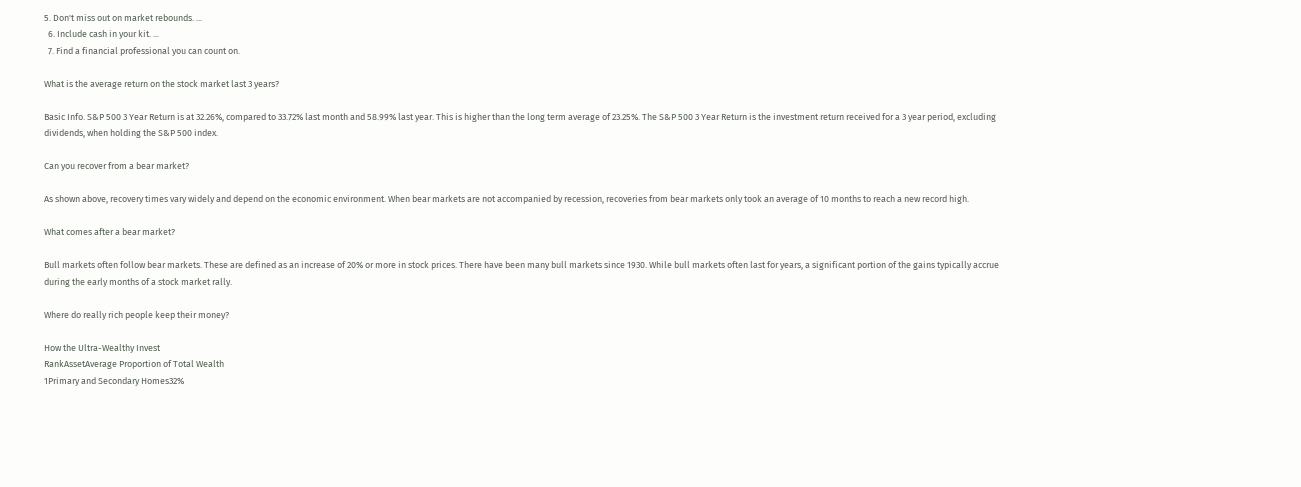5. Don't miss out on market rebounds. ...
  6. Include cash in your kit. ...
  7. Find a financial professional you can count on.

What is the average return on the stock market last 3 years?

Basic Info. S&P 500 3 Year Return is at 32.26%, compared to 33.72% last month and 58.99% last year. This is higher than the long term average of 23.25%. The S&P 500 3 Year Return is the investment return received for a 3 year period, excluding dividends, when holding the S&P 500 index.

Can you recover from a bear market?

As shown above, recovery times vary widely and depend on the economic environment. When bear markets are not accompanied by recession, recoveries from bear markets only took an average of 10 months to reach a new record high.

What comes after a bear market?

Bull markets often follow bear markets. These are defined as an increase of 20% or more in stock prices. There have been many bull markets since 1930. While bull markets often last for years, a significant portion of the gains typically accrue during the early months of a stock market rally.

Where do really rich people keep their money?

How the Ultra-Wealthy Invest
RankAssetAverage Proportion of Total Wealth
1Primary and Secondary Homes32%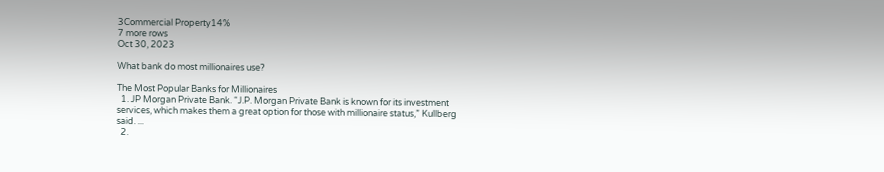3Commercial Property14%
7 more rows
Oct 30, 2023

What bank do most millionaires use?

The Most Popular Banks for Millionaires
  1. JP Morgan Private Bank. “J.P. Morgan Private Bank is known for its investment services, which makes them a great option for those with millionaire status,” Kullberg said. ...
  2.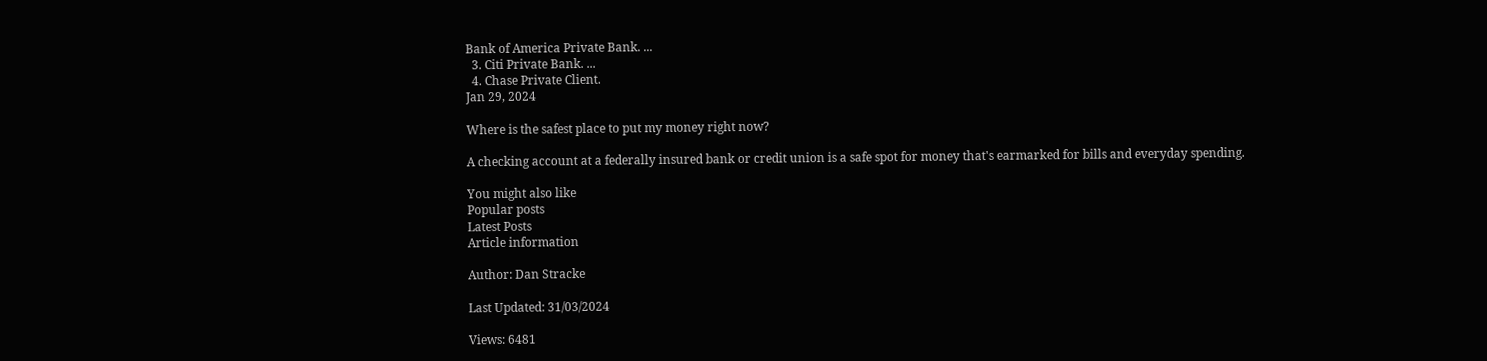Bank of America Private Bank. ...
  3. Citi Private Bank. ...
  4. Chase Private Client.
Jan 29, 2024

Where is the safest place to put my money right now?

A checking account at a federally insured bank or credit union is a safe spot for money that's earmarked for bills and everyday spending.

You might also like
Popular posts
Latest Posts
Article information

Author: Dan Stracke

Last Updated: 31/03/2024

Views: 6481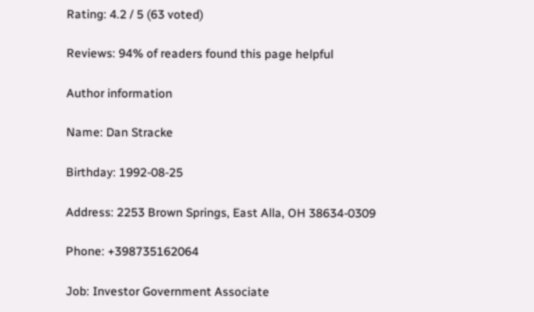Rating: 4.2 / 5 (63 voted)

Reviews: 94% of readers found this page helpful

Author information

Name: Dan Stracke

Birthday: 1992-08-25

Address: 2253 Brown Springs, East Alla, OH 38634-0309

Phone: +398735162064

Job: Investor Government Associate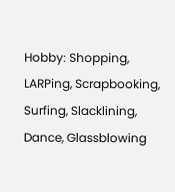Hobby: Shopping, LARPing, Scrapbooking, Surfing, Slacklining, Dance, Glassblowing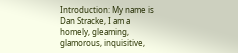Introduction: My name is Dan Stracke, I am a homely, gleaming, glamorous, inquisitive,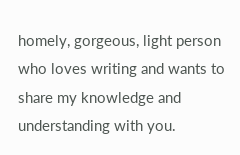homely, gorgeous, light person who loves writing and wants to share my knowledge and understanding with you.